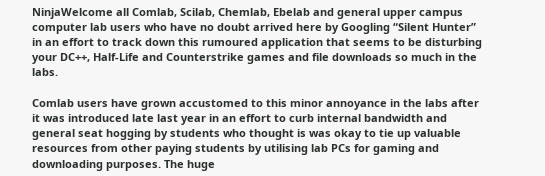NinjaWelcome all Comlab, Scilab, Chemlab, Ebelab and general upper campus computer lab users who have no doubt arrived here by Googling “Silent Hunter” in an effort to track down this rumoured application that seems to be disturbing your DC++, Half-Life and Counterstrike games and file downloads so much in the labs.

Comlab users have grown accustomed to this minor annoyance in the labs after it was introduced late last year in an effort to curb internal bandwidth and general seat hogging by students who thought is was okay to tie up valuable resources from other paying students by utilising lab PCs for gaming and downloading purposes. The huge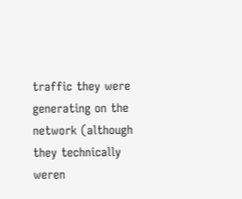traffic they were generating on the network (although they technically weren